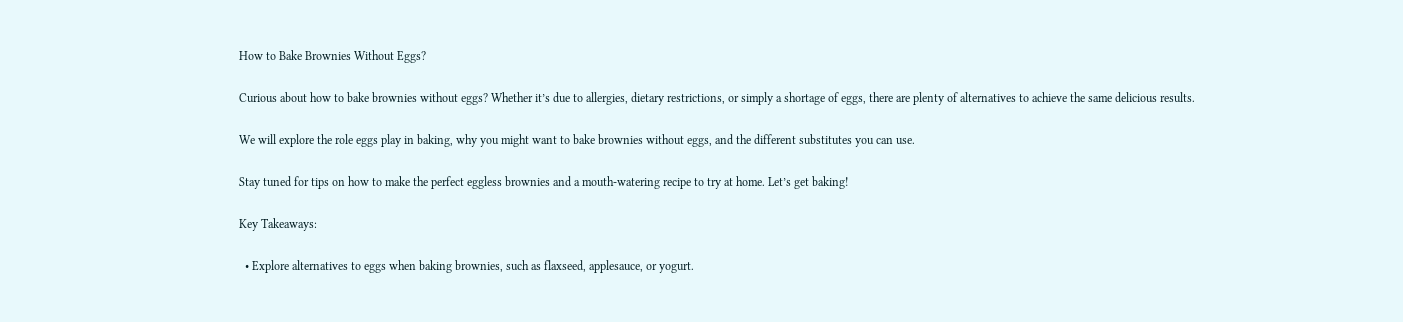How to Bake Brownies Without Eggs?

Curious about how to bake brownies without eggs? Whether it’s due to allergies, dietary restrictions, or simply a shortage of eggs, there are plenty of alternatives to achieve the same delicious results.

We will explore the role eggs play in baking, why you might want to bake brownies without eggs, and the different substitutes you can use.

Stay tuned for tips on how to make the perfect eggless brownies and a mouth-watering recipe to try at home. Let’s get baking!

Key Takeaways:

  • Explore alternatives to eggs when baking brownies, such as flaxseed, applesauce, or yogurt.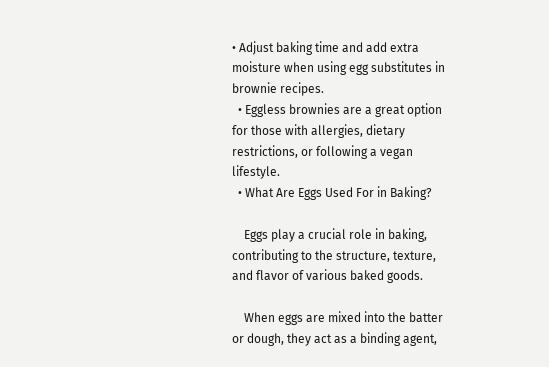• Adjust baking time and add extra moisture when using egg substitutes in brownie recipes.
  • Eggless brownies are a great option for those with allergies, dietary restrictions, or following a vegan lifestyle.
  • What Are Eggs Used For in Baking?

    Eggs play a crucial role in baking, contributing to the structure, texture, and flavor of various baked goods.

    When eggs are mixed into the batter or dough, they act as a binding agent,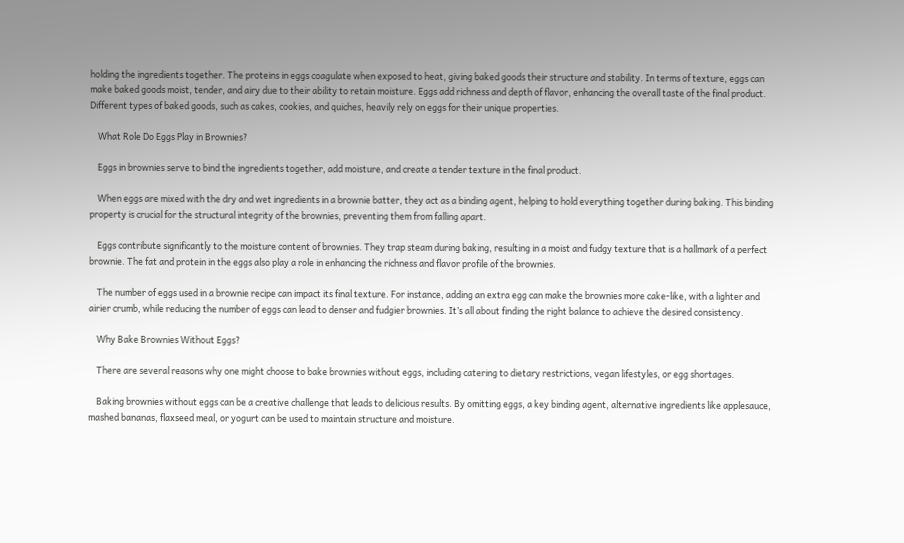holding the ingredients together. The proteins in eggs coagulate when exposed to heat, giving baked goods their structure and stability. In terms of texture, eggs can make baked goods moist, tender, and airy due to their ability to retain moisture. Eggs add richness and depth of flavor, enhancing the overall taste of the final product. Different types of baked goods, such as cakes, cookies, and quiches, heavily rely on eggs for their unique properties.

    What Role Do Eggs Play in Brownies?

    Eggs in brownies serve to bind the ingredients together, add moisture, and create a tender texture in the final product.

    When eggs are mixed with the dry and wet ingredients in a brownie batter, they act as a binding agent, helping to hold everything together during baking. This binding property is crucial for the structural integrity of the brownies, preventing them from falling apart.

    Eggs contribute significantly to the moisture content of brownies. They trap steam during baking, resulting in a moist and fudgy texture that is a hallmark of a perfect brownie. The fat and protein in the eggs also play a role in enhancing the richness and flavor profile of the brownies.

    The number of eggs used in a brownie recipe can impact its final texture. For instance, adding an extra egg can make the brownies more cake-like, with a lighter and airier crumb, while reducing the number of eggs can lead to denser and fudgier brownies. It’s all about finding the right balance to achieve the desired consistency.

    Why Bake Brownies Without Eggs?

    There are several reasons why one might choose to bake brownies without eggs, including catering to dietary restrictions, vegan lifestyles, or egg shortages.

    Baking brownies without eggs can be a creative challenge that leads to delicious results. By omitting eggs, a key binding agent, alternative ingredients like applesauce, mashed bananas, flaxseed meal, or yogurt can be used to maintain structure and moisture.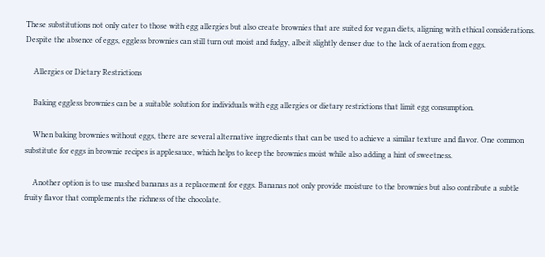These substitutions not only cater to those with egg allergies but also create brownies that are suited for vegan diets, aligning with ethical considerations. Despite the absence of eggs, eggless brownies can still turn out moist and fudgy, albeit slightly denser due to the lack of aeration from eggs.

    Allergies or Dietary Restrictions

    Baking eggless brownies can be a suitable solution for individuals with egg allergies or dietary restrictions that limit egg consumption.

    When baking brownies without eggs, there are several alternative ingredients that can be used to achieve a similar texture and flavor. One common substitute for eggs in brownie recipes is applesauce, which helps to keep the brownies moist while also adding a hint of sweetness.

    Another option is to use mashed bananas as a replacement for eggs. Bananas not only provide moisture to the brownies but also contribute a subtle fruity flavor that complements the richness of the chocolate.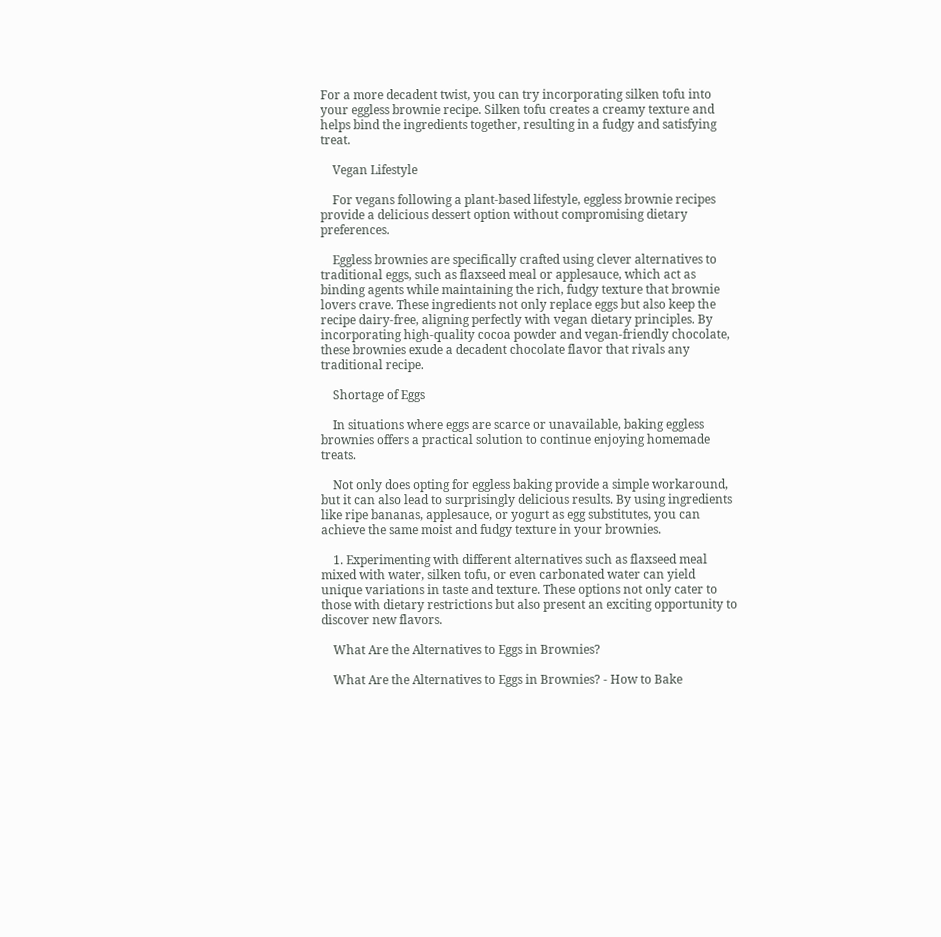For a more decadent twist, you can try incorporating silken tofu into your eggless brownie recipe. Silken tofu creates a creamy texture and helps bind the ingredients together, resulting in a fudgy and satisfying treat.

    Vegan Lifestyle

    For vegans following a plant-based lifestyle, eggless brownie recipes provide a delicious dessert option without compromising dietary preferences.

    Eggless brownies are specifically crafted using clever alternatives to traditional eggs, such as flaxseed meal or applesauce, which act as binding agents while maintaining the rich, fudgy texture that brownie lovers crave. These ingredients not only replace eggs but also keep the recipe dairy-free, aligning perfectly with vegan dietary principles. By incorporating high-quality cocoa powder and vegan-friendly chocolate, these brownies exude a decadent chocolate flavor that rivals any traditional recipe.

    Shortage of Eggs

    In situations where eggs are scarce or unavailable, baking eggless brownies offers a practical solution to continue enjoying homemade treats.

    Not only does opting for eggless baking provide a simple workaround, but it can also lead to surprisingly delicious results. By using ingredients like ripe bananas, applesauce, or yogurt as egg substitutes, you can achieve the same moist and fudgy texture in your brownies.

    1. Experimenting with different alternatives such as flaxseed meal mixed with water, silken tofu, or even carbonated water can yield unique variations in taste and texture. These options not only cater to those with dietary restrictions but also present an exciting opportunity to discover new flavors.

    What Are the Alternatives to Eggs in Brownies?

    What Are the Alternatives to Eggs in Brownies? - How to Bake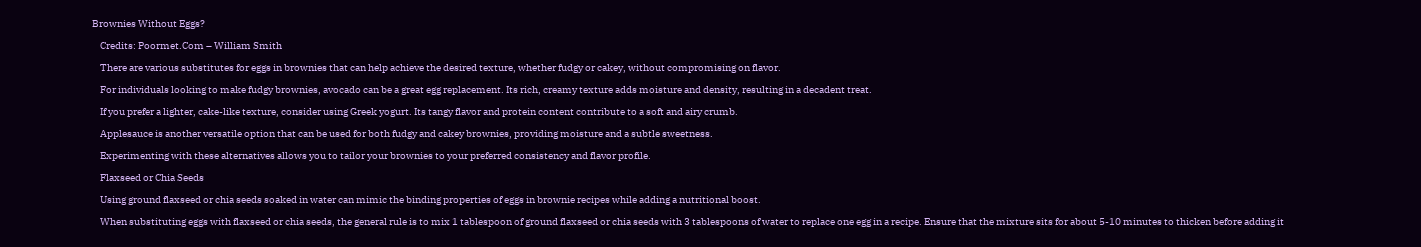Brownies Without Eggs?

    Credits: Poormet.Com – William Smith

    There are various substitutes for eggs in brownies that can help achieve the desired texture, whether fudgy or cakey, without compromising on flavor.

    For individuals looking to make fudgy brownies, avocado can be a great egg replacement. Its rich, creamy texture adds moisture and density, resulting in a decadent treat.

    If you prefer a lighter, cake-like texture, consider using Greek yogurt. Its tangy flavor and protein content contribute to a soft and airy crumb.

    Applesauce is another versatile option that can be used for both fudgy and cakey brownies, providing moisture and a subtle sweetness.

    Experimenting with these alternatives allows you to tailor your brownies to your preferred consistency and flavor profile.

    Flaxseed or Chia Seeds

    Using ground flaxseed or chia seeds soaked in water can mimic the binding properties of eggs in brownie recipes while adding a nutritional boost.

    When substituting eggs with flaxseed or chia seeds, the general rule is to mix 1 tablespoon of ground flaxseed or chia seeds with 3 tablespoons of water to replace one egg in a recipe. Ensure that the mixture sits for about 5-10 minutes to thicken before adding it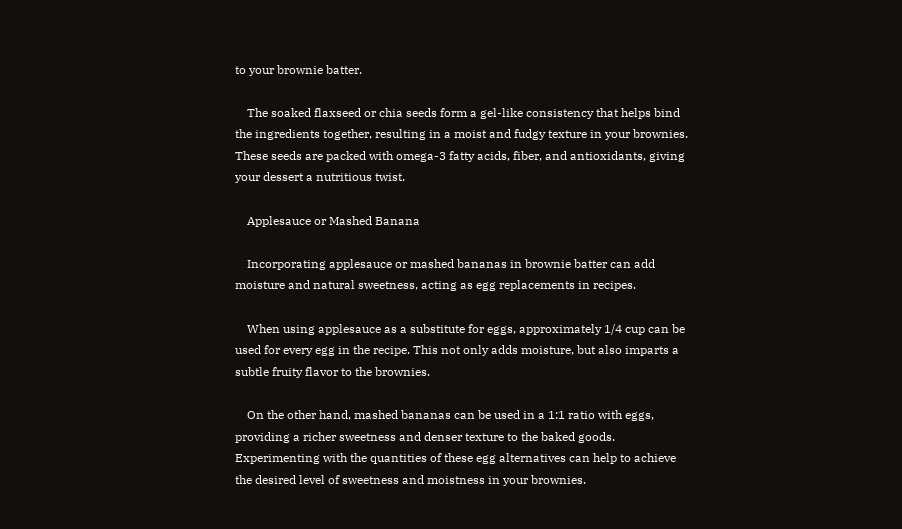to your brownie batter.

    The soaked flaxseed or chia seeds form a gel-like consistency that helps bind the ingredients together, resulting in a moist and fudgy texture in your brownies. These seeds are packed with omega-3 fatty acids, fiber, and antioxidants, giving your dessert a nutritious twist.

    Applesauce or Mashed Banana

    Incorporating applesauce or mashed bananas in brownie batter can add moisture and natural sweetness, acting as egg replacements in recipes.

    When using applesauce as a substitute for eggs, approximately 1/4 cup can be used for every egg in the recipe. This not only adds moisture, but also imparts a subtle fruity flavor to the brownies.

    On the other hand, mashed bananas can be used in a 1:1 ratio with eggs, providing a richer sweetness and denser texture to the baked goods. Experimenting with the quantities of these egg alternatives can help to achieve the desired level of sweetness and moistness in your brownies.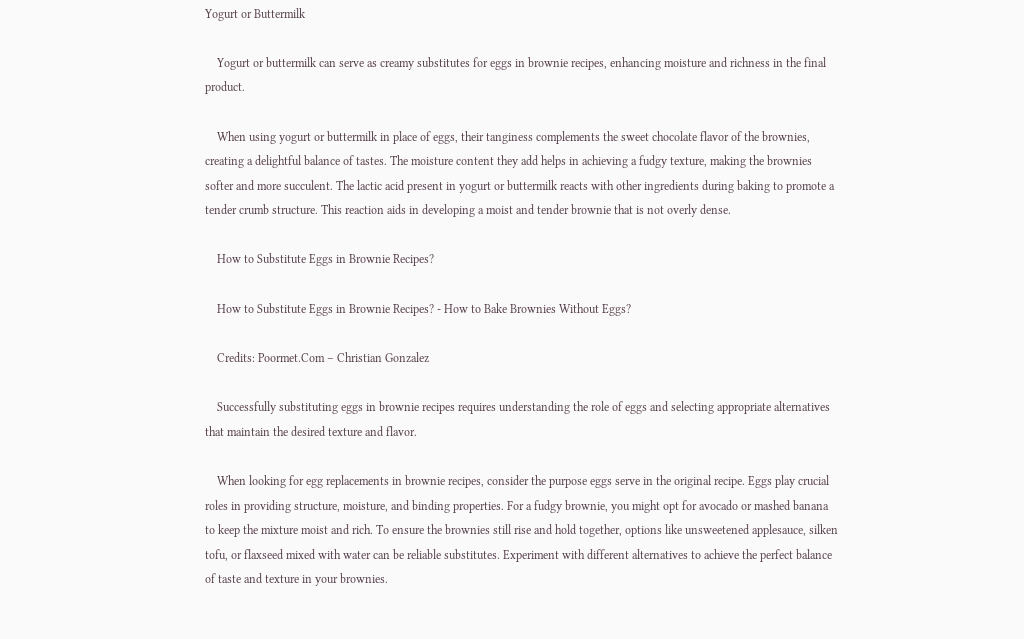Yogurt or Buttermilk

    Yogurt or buttermilk can serve as creamy substitutes for eggs in brownie recipes, enhancing moisture and richness in the final product.

    When using yogurt or buttermilk in place of eggs, their tanginess complements the sweet chocolate flavor of the brownies, creating a delightful balance of tastes. The moisture content they add helps in achieving a fudgy texture, making the brownies softer and more succulent. The lactic acid present in yogurt or buttermilk reacts with other ingredients during baking to promote a tender crumb structure. This reaction aids in developing a moist and tender brownie that is not overly dense.

    How to Substitute Eggs in Brownie Recipes?

    How to Substitute Eggs in Brownie Recipes? - How to Bake Brownies Without Eggs?

    Credits: Poormet.Com – Christian Gonzalez

    Successfully substituting eggs in brownie recipes requires understanding the role of eggs and selecting appropriate alternatives that maintain the desired texture and flavor.

    When looking for egg replacements in brownie recipes, consider the purpose eggs serve in the original recipe. Eggs play crucial roles in providing structure, moisture, and binding properties. For a fudgy brownie, you might opt for avocado or mashed banana to keep the mixture moist and rich. To ensure the brownies still rise and hold together, options like unsweetened applesauce, silken tofu, or flaxseed mixed with water can be reliable substitutes. Experiment with different alternatives to achieve the perfect balance of taste and texture in your brownies.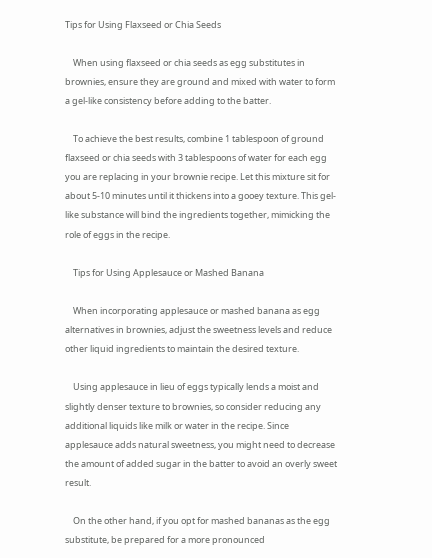Tips for Using Flaxseed or Chia Seeds

    When using flaxseed or chia seeds as egg substitutes in brownies, ensure they are ground and mixed with water to form a gel-like consistency before adding to the batter.

    To achieve the best results, combine 1 tablespoon of ground flaxseed or chia seeds with 3 tablespoons of water for each egg you are replacing in your brownie recipe. Let this mixture sit for about 5-10 minutes until it thickens into a gooey texture. This gel-like substance will bind the ingredients together, mimicking the role of eggs in the recipe.

    Tips for Using Applesauce or Mashed Banana

    When incorporating applesauce or mashed banana as egg alternatives in brownies, adjust the sweetness levels and reduce other liquid ingredients to maintain the desired texture.

    Using applesauce in lieu of eggs typically lends a moist and slightly denser texture to brownies, so consider reducing any additional liquids like milk or water in the recipe. Since applesauce adds natural sweetness, you might need to decrease the amount of added sugar in the batter to avoid an overly sweet result.

    On the other hand, if you opt for mashed bananas as the egg substitute, be prepared for a more pronounced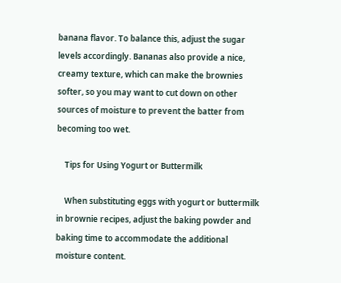banana flavor. To balance this, adjust the sugar levels accordingly. Bananas also provide a nice, creamy texture, which can make the brownies softer, so you may want to cut down on other sources of moisture to prevent the batter from becoming too wet.

    Tips for Using Yogurt or Buttermilk

    When substituting eggs with yogurt or buttermilk in brownie recipes, adjust the baking powder and baking time to accommodate the additional moisture content.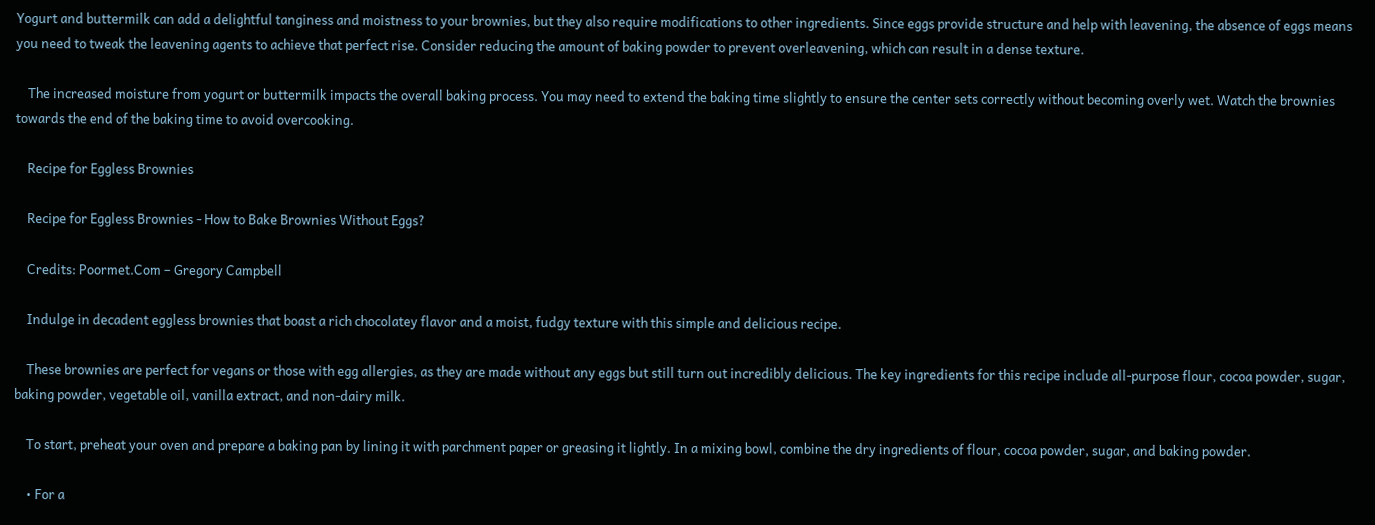Yogurt and buttermilk can add a delightful tanginess and moistness to your brownies, but they also require modifications to other ingredients. Since eggs provide structure and help with leavening, the absence of eggs means you need to tweak the leavening agents to achieve that perfect rise. Consider reducing the amount of baking powder to prevent overleavening, which can result in a dense texture.

    The increased moisture from yogurt or buttermilk impacts the overall baking process. You may need to extend the baking time slightly to ensure the center sets correctly without becoming overly wet. Watch the brownies towards the end of the baking time to avoid overcooking.

    Recipe for Eggless Brownies

    Recipe for Eggless Brownies - How to Bake Brownies Without Eggs?

    Credits: Poormet.Com – Gregory Campbell

    Indulge in decadent eggless brownies that boast a rich chocolatey flavor and a moist, fudgy texture with this simple and delicious recipe.

    These brownies are perfect for vegans or those with egg allergies, as they are made without any eggs but still turn out incredibly delicious. The key ingredients for this recipe include all-purpose flour, cocoa powder, sugar, baking powder, vegetable oil, vanilla extract, and non-dairy milk.

    To start, preheat your oven and prepare a baking pan by lining it with parchment paper or greasing it lightly. In a mixing bowl, combine the dry ingredients of flour, cocoa powder, sugar, and baking powder.

    • For a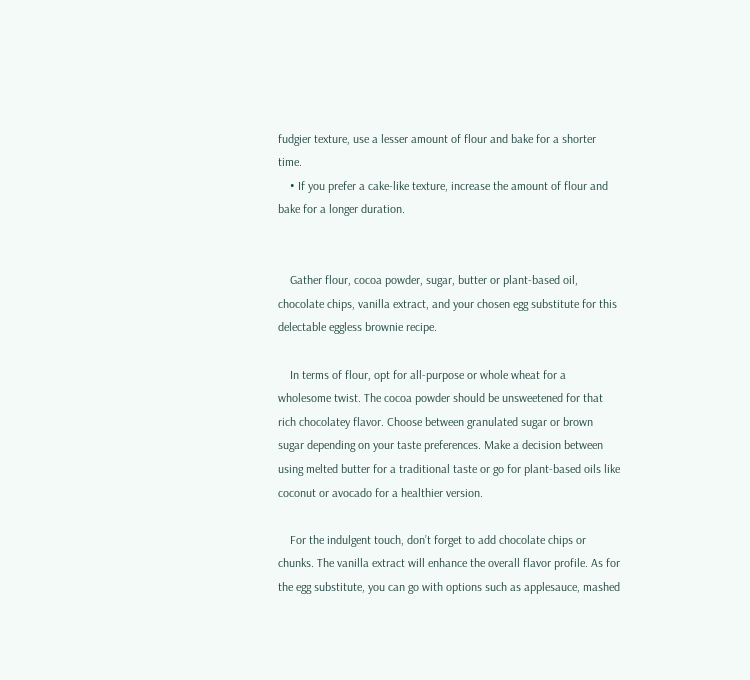fudgier texture, use a lesser amount of flour and bake for a shorter time.
    • If you prefer a cake-like texture, increase the amount of flour and bake for a longer duration.


    Gather flour, cocoa powder, sugar, butter or plant-based oil, chocolate chips, vanilla extract, and your chosen egg substitute for this delectable eggless brownie recipe.

    In terms of flour, opt for all-purpose or whole wheat for a wholesome twist. The cocoa powder should be unsweetened for that rich chocolatey flavor. Choose between granulated sugar or brown sugar depending on your taste preferences. Make a decision between using melted butter for a traditional taste or go for plant-based oils like coconut or avocado for a healthier version.

    For the indulgent touch, don’t forget to add chocolate chips or chunks. The vanilla extract will enhance the overall flavor profile. As for the egg substitute, you can go with options such as applesauce, mashed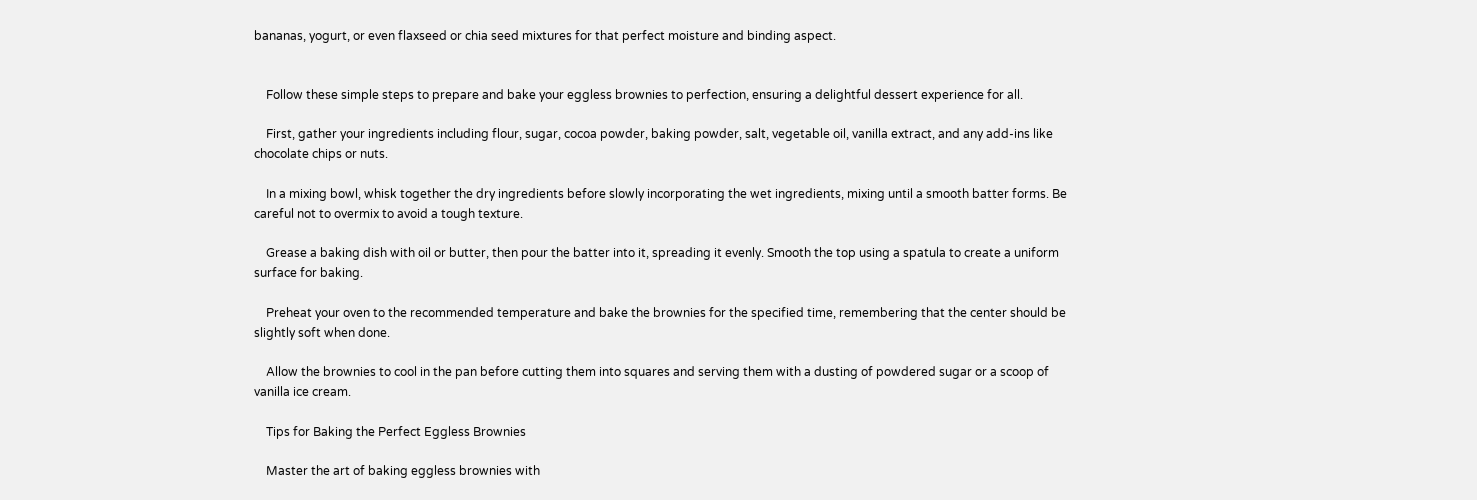bananas, yogurt, or even flaxseed or chia seed mixtures for that perfect moisture and binding aspect.


    Follow these simple steps to prepare and bake your eggless brownies to perfection, ensuring a delightful dessert experience for all.

    First, gather your ingredients including flour, sugar, cocoa powder, baking powder, salt, vegetable oil, vanilla extract, and any add-ins like chocolate chips or nuts.

    In a mixing bowl, whisk together the dry ingredients before slowly incorporating the wet ingredients, mixing until a smooth batter forms. Be careful not to overmix to avoid a tough texture.

    Grease a baking dish with oil or butter, then pour the batter into it, spreading it evenly. Smooth the top using a spatula to create a uniform surface for baking.

    Preheat your oven to the recommended temperature and bake the brownies for the specified time, remembering that the center should be slightly soft when done.

    Allow the brownies to cool in the pan before cutting them into squares and serving them with a dusting of powdered sugar or a scoop of vanilla ice cream.

    Tips for Baking the Perfect Eggless Brownies

    Master the art of baking eggless brownies with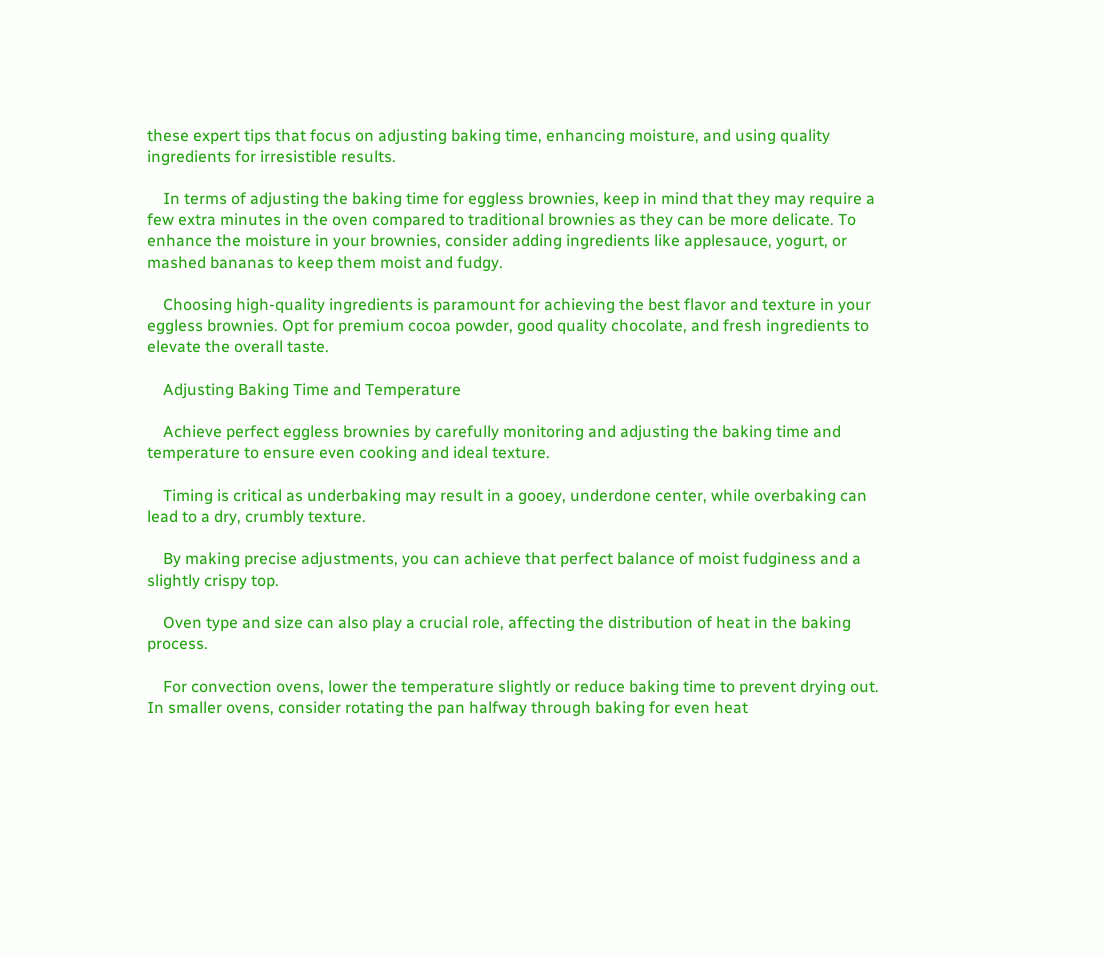these expert tips that focus on adjusting baking time, enhancing moisture, and using quality ingredients for irresistible results.

    In terms of adjusting the baking time for eggless brownies, keep in mind that they may require a few extra minutes in the oven compared to traditional brownies as they can be more delicate. To enhance the moisture in your brownies, consider adding ingredients like applesauce, yogurt, or mashed bananas to keep them moist and fudgy.

    Choosing high-quality ingredients is paramount for achieving the best flavor and texture in your eggless brownies. Opt for premium cocoa powder, good quality chocolate, and fresh ingredients to elevate the overall taste.

    Adjusting Baking Time and Temperature

    Achieve perfect eggless brownies by carefully monitoring and adjusting the baking time and temperature to ensure even cooking and ideal texture.

    Timing is critical as underbaking may result in a gooey, underdone center, while overbaking can lead to a dry, crumbly texture.

    By making precise adjustments, you can achieve that perfect balance of moist fudginess and a slightly crispy top.

    Oven type and size can also play a crucial role, affecting the distribution of heat in the baking process.

    For convection ovens, lower the temperature slightly or reduce baking time to prevent drying out. In smaller ovens, consider rotating the pan halfway through baking for even heat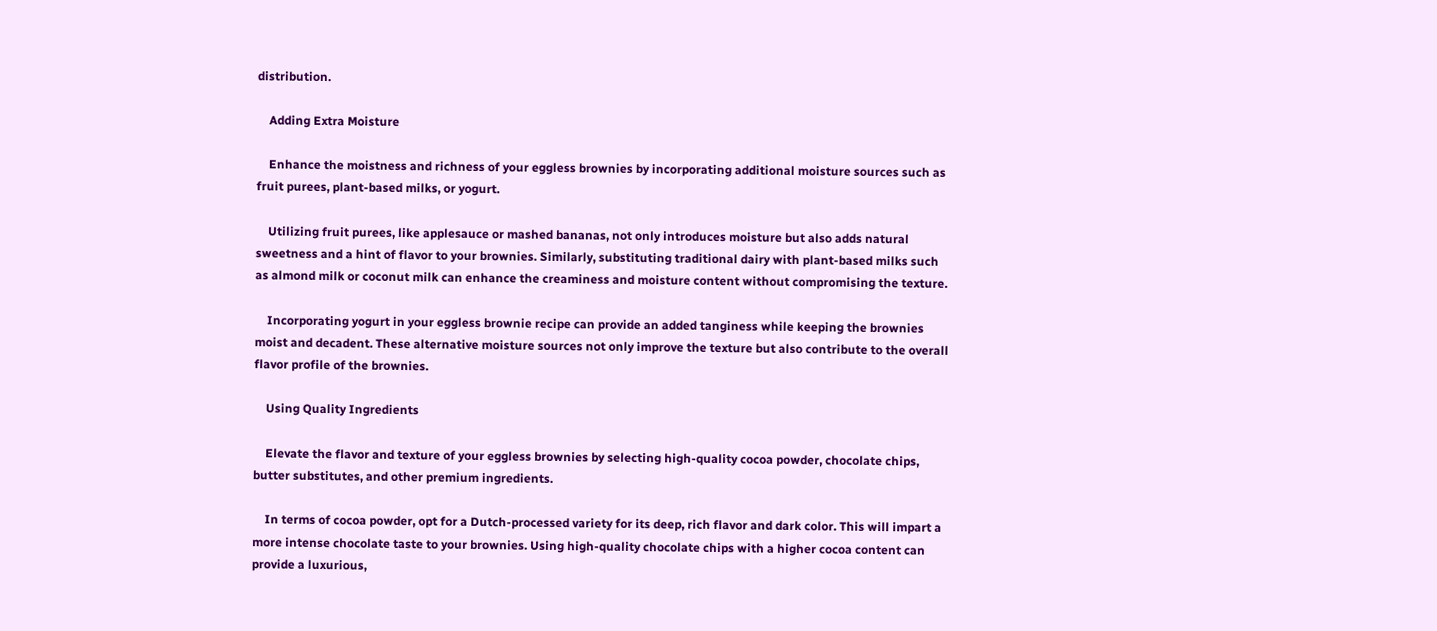distribution.

    Adding Extra Moisture

    Enhance the moistness and richness of your eggless brownies by incorporating additional moisture sources such as fruit purees, plant-based milks, or yogurt.

    Utilizing fruit purees, like applesauce or mashed bananas, not only introduces moisture but also adds natural sweetness and a hint of flavor to your brownies. Similarly, substituting traditional dairy with plant-based milks such as almond milk or coconut milk can enhance the creaminess and moisture content without compromising the texture.

    Incorporating yogurt in your eggless brownie recipe can provide an added tanginess while keeping the brownies moist and decadent. These alternative moisture sources not only improve the texture but also contribute to the overall flavor profile of the brownies.

    Using Quality Ingredients

    Elevate the flavor and texture of your eggless brownies by selecting high-quality cocoa powder, chocolate chips, butter substitutes, and other premium ingredients.

    In terms of cocoa powder, opt for a Dutch-processed variety for its deep, rich flavor and dark color. This will impart a more intense chocolate taste to your brownies. Using high-quality chocolate chips with a higher cocoa content can provide a luxurious,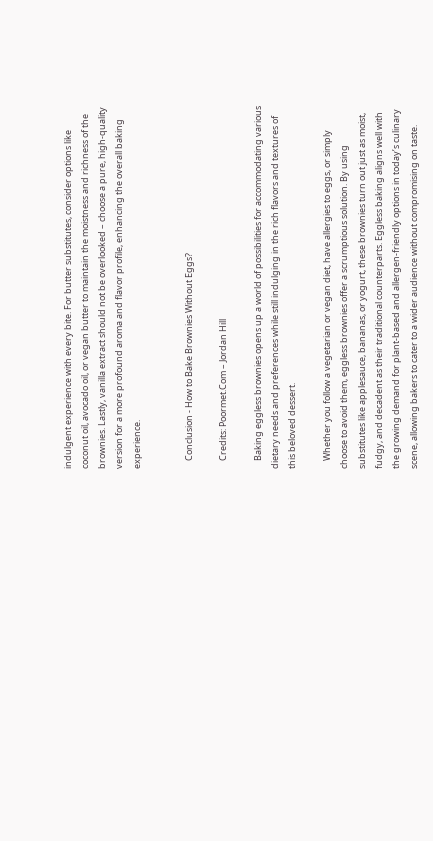indulgent experience with every bite. For butter substitutes, consider options like coconut oil, avocado oil, or vegan butter to maintain the moistness and richness of the brownies. Lastly, vanilla extract should not be overlooked – choose a pure, high-quality version for a more profound aroma and flavor profile, enhancing the overall baking experience.


    Conclusion - How to Bake Brownies Without Eggs?

    Credits: Poormet.Com – Jordan Hill

    Baking eggless brownies opens up a world of possibilities for accommodating various dietary needs and preferences while still indulging in the rich flavors and textures of this beloved dessert.

    Whether you follow a vegetarian or vegan diet, have allergies to eggs, or simply choose to avoid them, eggless brownies offer a scrumptious solution. By using substitutes like applesauce, bananas, or yogurt, these brownies turn out just as moist, fudgy, and decadent as their traditional counterparts. Eggless baking aligns well with the growing demand for plant-based and allergen-friendly options in today’s culinary scene, allowing bakers to cater to a wider audience without compromising on taste.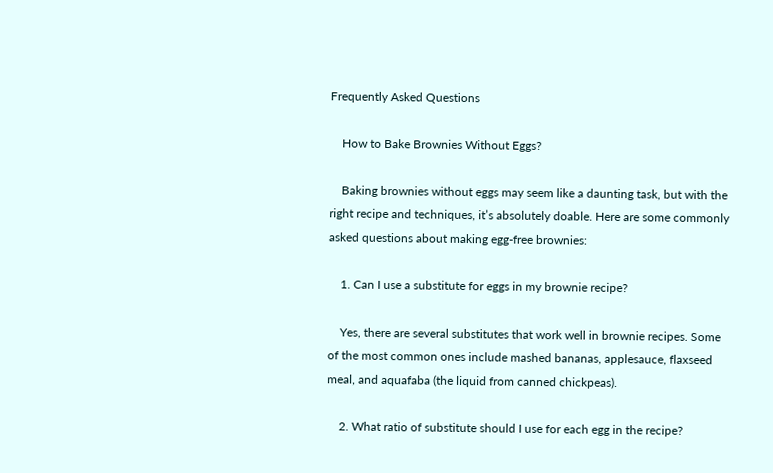Frequently Asked Questions

    How to Bake Brownies Without Eggs?

    Baking brownies without eggs may seem like a daunting task, but with the right recipe and techniques, it’s absolutely doable. Here are some commonly asked questions about making egg-free brownies:

    1. Can I use a substitute for eggs in my brownie recipe?

    Yes, there are several substitutes that work well in brownie recipes. Some of the most common ones include mashed bananas, applesauce, flaxseed meal, and aquafaba (the liquid from canned chickpeas).

    2. What ratio of substitute should I use for each egg in the recipe?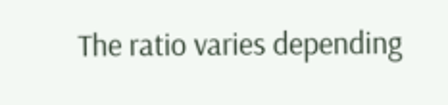The ratio varies depending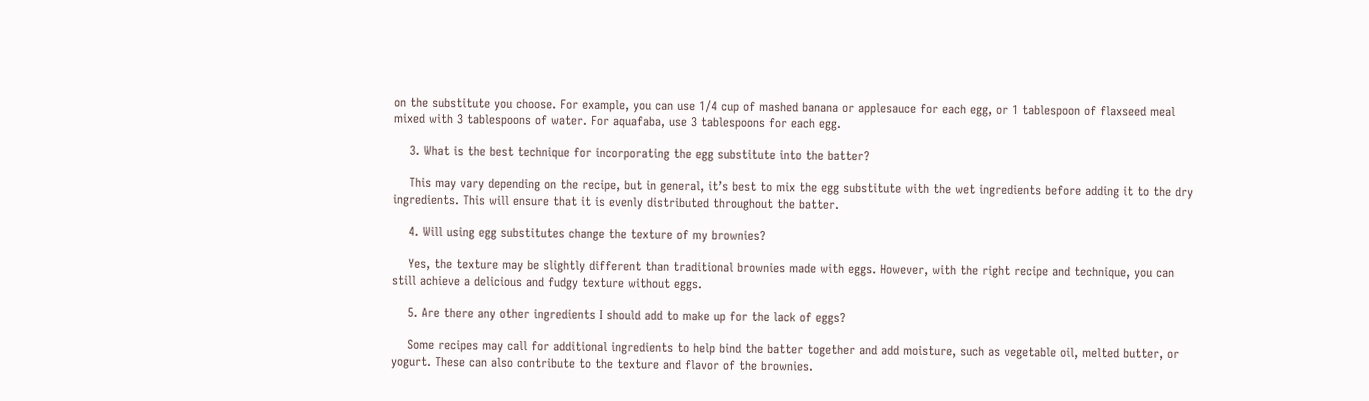on the substitute you choose. For example, you can use 1/4 cup of mashed banana or applesauce for each egg, or 1 tablespoon of flaxseed meal mixed with 3 tablespoons of water. For aquafaba, use 3 tablespoons for each egg.

    3. What is the best technique for incorporating the egg substitute into the batter?

    This may vary depending on the recipe, but in general, it’s best to mix the egg substitute with the wet ingredients before adding it to the dry ingredients. This will ensure that it is evenly distributed throughout the batter.

    4. Will using egg substitutes change the texture of my brownies?

    Yes, the texture may be slightly different than traditional brownies made with eggs. However, with the right recipe and technique, you can still achieve a delicious and fudgy texture without eggs.

    5. Are there any other ingredients I should add to make up for the lack of eggs?

    Some recipes may call for additional ingredients to help bind the batter together and add moisture, such as vegetable oil, melted butter, or yogurt. These can also contribute to the texture and flavor of the brownies.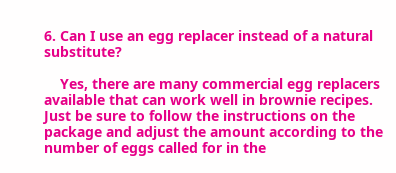6. Can I use an egg replacer instead of a natural substitute?

    Yes, there are many commercial egg replacers available that can work well in brownie recipes. Just be sure to follow the instructions on the package and adjust the amount according to the number of eggs called for in the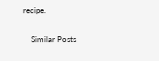recipe.

    Similar Posts